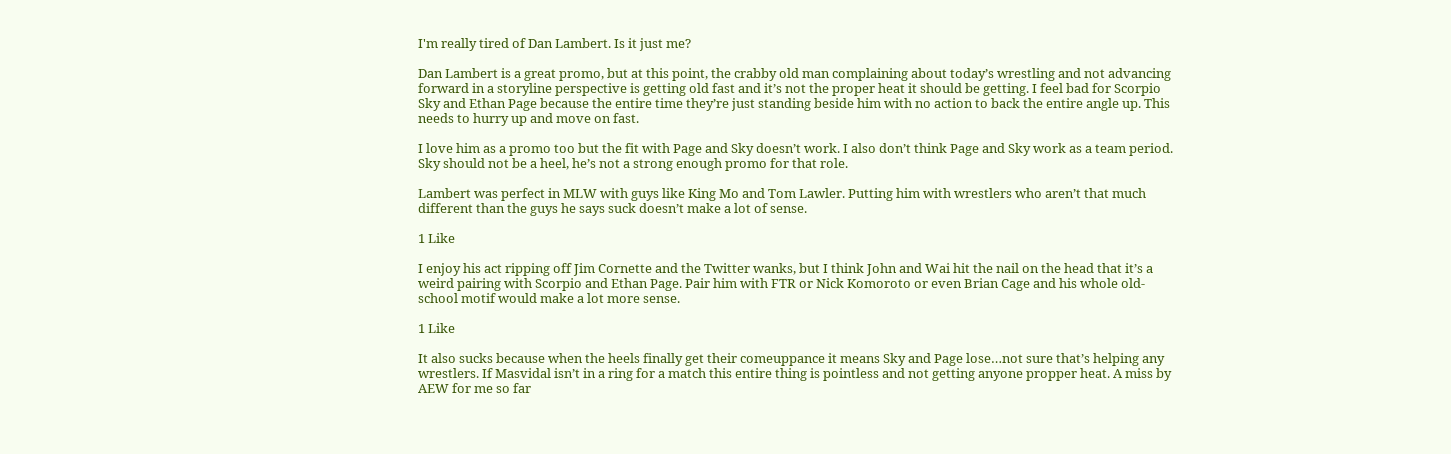I'm really tired of Dan Lambert. Is it just me?

Dan Lambert is a great promo, but at this point, the crabby old man complaining about today’s wrestling and not advancing forward in a storyline perspective is getting old fast and it’s not the proper heat it should be getting. I feel bad for Scorpio Sky and Ethan Page because the entire time they’re just standing beside him with no action to back the entire angle up. This needs to hurry up and move on fast.

I love him as a promo too but the fit with Page and Sky doesn’t work. I also don’t think Page and Sky work as a team period. Sky should not be a heel, he’s not a strong enough promo for that role.

Lambert was perfect in MLW with guys like King Mo and Tom Lawler. Putting him with wrestlers who aren’t that much different than the guys he says suck doesn’t make a lot of sense.

1 Like

I enjoy his act ripping off Jim Cornette and the Twitter wanks, but I think John and Wai hit the nail on the head that it’s a weird pairing with Scorpio and Ethan Page. Pair him with FTR or Nick Komoroto or even Brian Cage and his whole old-school motif would make a lot more sense.

1 Like

It also sucks because when the heels finally get their comeuppance it means Sky and Page lose…not sure that’s helping any wrestlers. If Masvidal isn’t in a ring for a match this entire thing is pointless and not getting anyone propper heat. A miss by AEW for me so far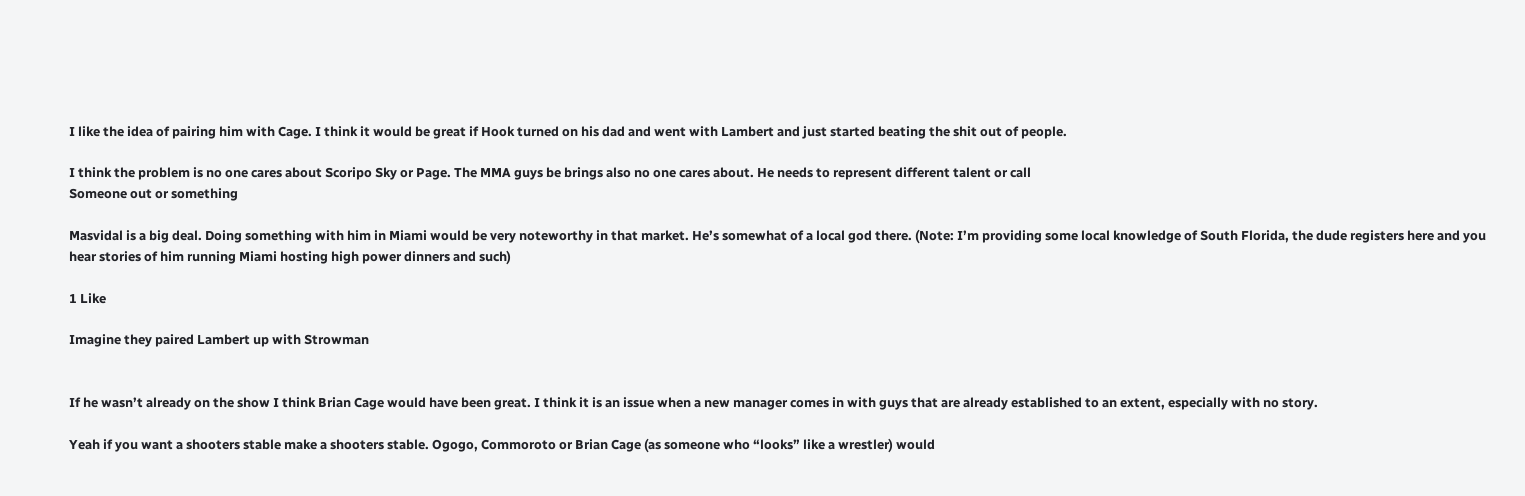I like the idea of pairing him with Cage. I think it would be great if Hook turned on his dad and went with Lambert and just started beating the shit out of people.

I think the problem is no one cares about Scoripo Sky or Page. The MMA guys be brings also no one cares about. He needs to represent different talent or call
Someone out or something

Masvidal is a big deal. Doing something with him in Miami would be very noteworthy in that market. He’s somewhat of a local god there. (Note: I’m providing some local knowledge of South Florida, the dude registers here and you hear stories of him running Miami hosting high power dinners and such)

1 Like

Imagine they paired Lambert up with Strowman


If he wasn’t already on the show I think Brian Cage would have been great. I think it is an issue when a new manager comes in with guys that are already established to an extent, especially with no story.

Yeah if you want a shooters stable make a shooters stable. Ogogo, Commoroto or Brian Cage (as someone who “looks” like a wrestler) would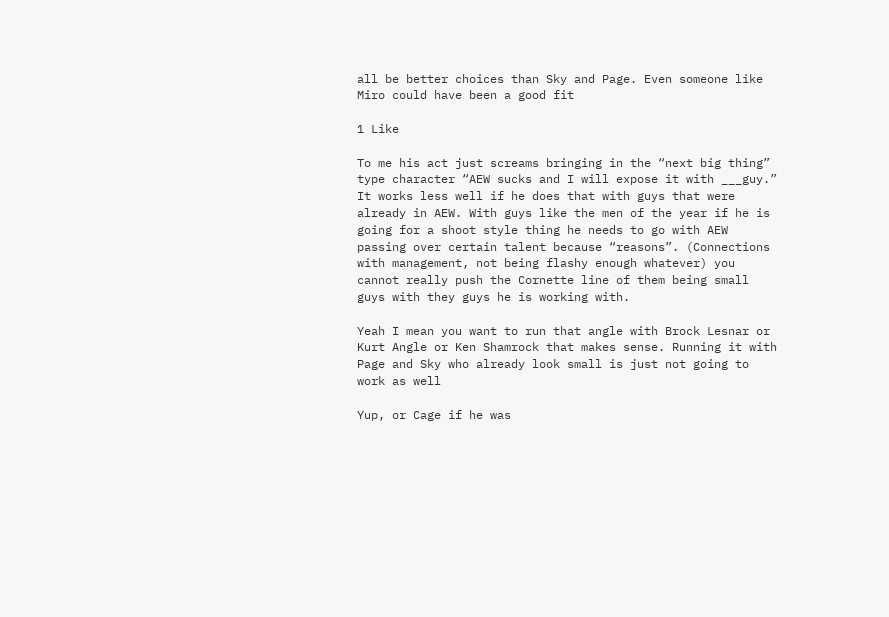all be better choices than Sky and Page. Even someone like Miro could have been a good fit

1 Like

To me his act just screams bringing in the “next big thing” type character “AEW sucks and I will expose it with ___guy.” It works less well if he does that with guys that were already in AEW. With guys like the men of the year if he is going for a shoot style thing he needs to go with AEW passing over certain talent because “reasons”. (Connections with management, not being flashy enough whatever) you cannot really push the Cornette line of them being small guys with they guys he is working with.

Yeah I mean you want to run that angle with Brock Lesnar or Kurt Angle or Ken Shamrock that makes sense. Running it with Page and Sky who already look small is just not going to work as well

Yup, or Cage if he was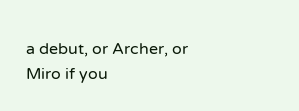a debut, or Archer, or Miro if you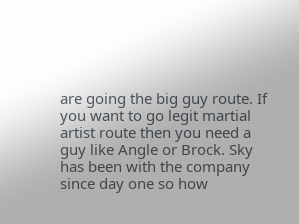are going the big guy route. If you want to go legit martial artist route then you need a guy like Angle or Brock. Sky has been with the company since day one so how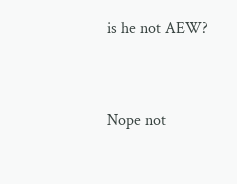is he not AEW?


Nope not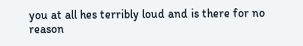you at all hes terribly loud and is there for no reason